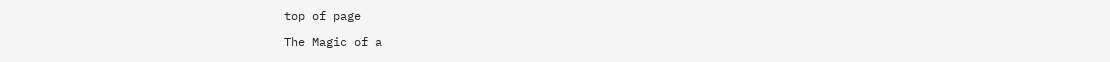top of page

The Magic of a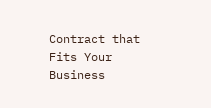Contract that Fits Your Business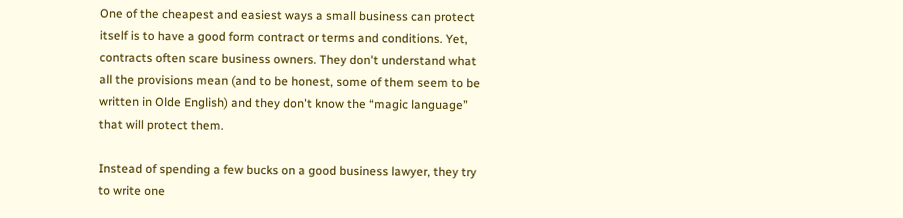One of the cheapest and easiest ways a small business can protect itself is to have a good form contract or terms and conditions. Yet, contracts often scare business owners. They don't understand what all the provisions mean (and to be honest, some of them seem to be written in Olde English) and they don't know the “magic language” that will protect them.

Instead of spending a few bucks on a good business lawyer, they try to write one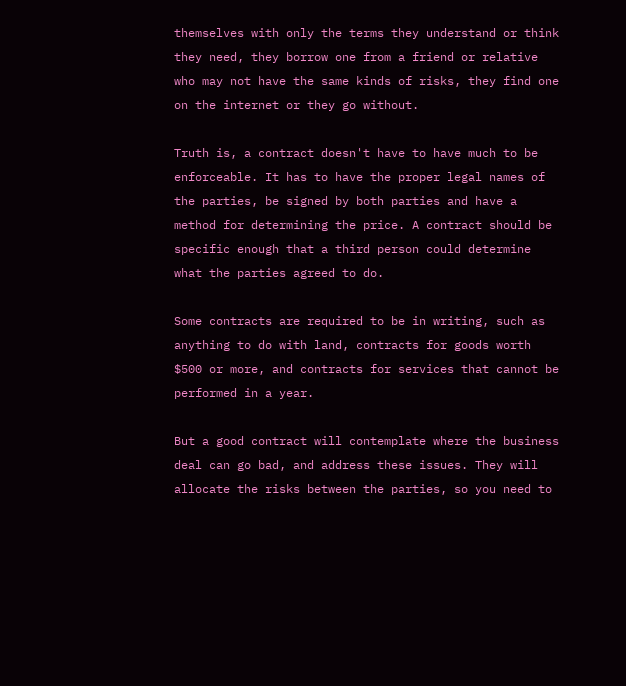themselves with only the terms they understand or think they need, they borrow one from a friend or relative who may not have the same kinds of risks, they find one on the internet or they go without.

Truth is, a contract doesn't have to have much to be enforceable. It has to have the proper legal names of the parties, be signed by both parties and have a method for determining the price. A contract should be specific enough that a third person could determine what the parties agreed to do.

Some contracts are required to be in writing, such as anything to do with land, contracts for goods worth $500 or more, and contracts for services that cannot be performed in a year.

But a good contract will contemplate where the business deal can go bad, and address these issues. They will allocate the risks between the parties, so you need to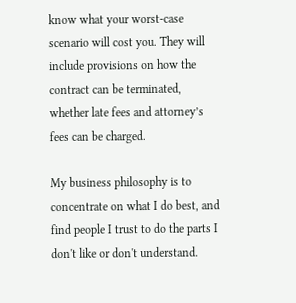know what your worst-case scenario will cost you. They will include provisions on how the contract can be terminated, whether late fees and attorney’s fees can be charged.

My business philosophy is to concentrate on what I do best, and find people I trust to do the parts I don't like or don't understand.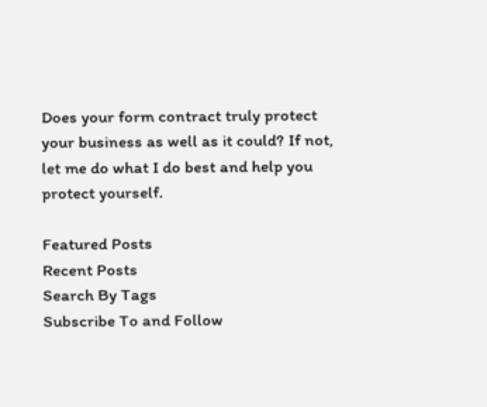Does your form contract truly protect your business as well as it could? If not, let me do what I do best and help you protect yourself.

Featured Posts
Recent Posts
Search By Tags
Subscribe To and Follow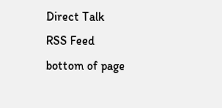Direct Talk
RSS Feed
bottom of page